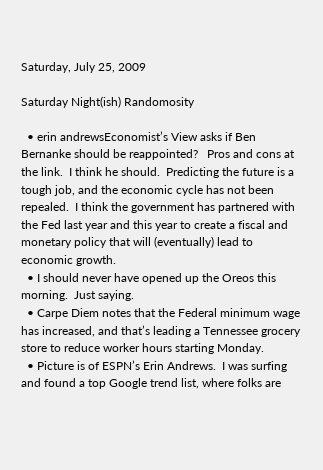Saturday, July 25, 2009

Saturday Night(ish) Randomosity

  • erin andrewsEconomist’s View asks if Ben Bernanke should be reappointed?   Pros and cons at the link.  I think he should.  Predicting the future is a tough job, and the economic cycle has not been repealed.  I think the government has partnered with the Fed last year and this year to create a fiscal and monetary policy that will (eventually) lead to economic growth.
  • I should never have opened up the Oreos this morning.  Just saying.
  • Carpe Diem notes that the Federal minimum wage has increased, and that’s leading a Tennessee grocery store to reduce worker hours starting Monday.
  • Picture is of ESPN’s Erin Andrews.  I was surfing and found a top Google trend list, where folks are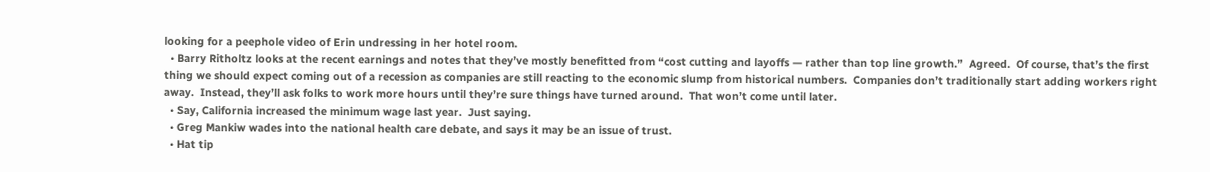looking for a peephole video of Erin undressing in her hotel room.
  • Barry Ritholtz looks at the recent earnings and notes that they’ve mostly benefitted from “cost cutting and layoffs — rather than top line growth.”  Agreed.  Of course, that’s the first thing we should expect coming out of a recession as companies are still reacting to the economic slump from historical numbers.  Companies don’t traditionally start adding workers right away.  Instead, they’ll ask folks to work more hours until they’re sure things have turned around.  That won’t come until later.
  • Say, California increased the minimum wage last year.  Just saying.
  • Greg Mankiw wades into the national health care debate, and says it may be an issue of trust.
  • Hat tip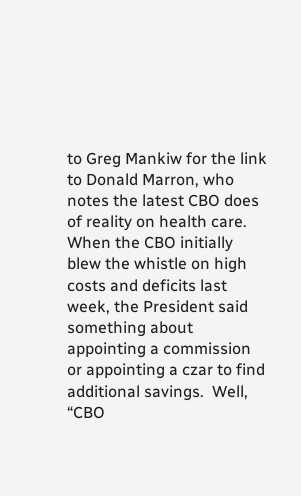to Greg Mankiw for the link to Donald Marron, who notes the latest CBO does of reality on health care.  When the CBO initially blew the whistle on high costs and deficits last week, the President said something about appointing a commission or appointing a czar to find additional savings.  Well, “CBO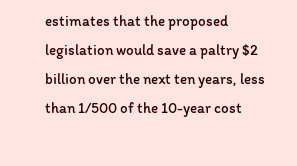estimates that the proposed legislation would save a paltry $2 billion over the next ten years, less than 1/500 of the 10-year cost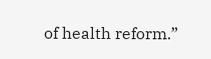of health reform.”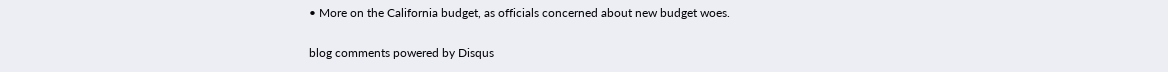• More on the California budget, as officials concerned about new budget woes.

blog comments powered by Disqus